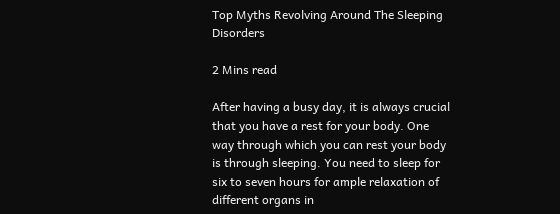Top Myths Revolving Around The Sleeping Disorders

2 Mins read

After having a busy day, it is always crucial that you have a rest for your body. One way through which you can rest your body is through sleeping. You need to sleep for six to seven hours for ample relaxation of different organs in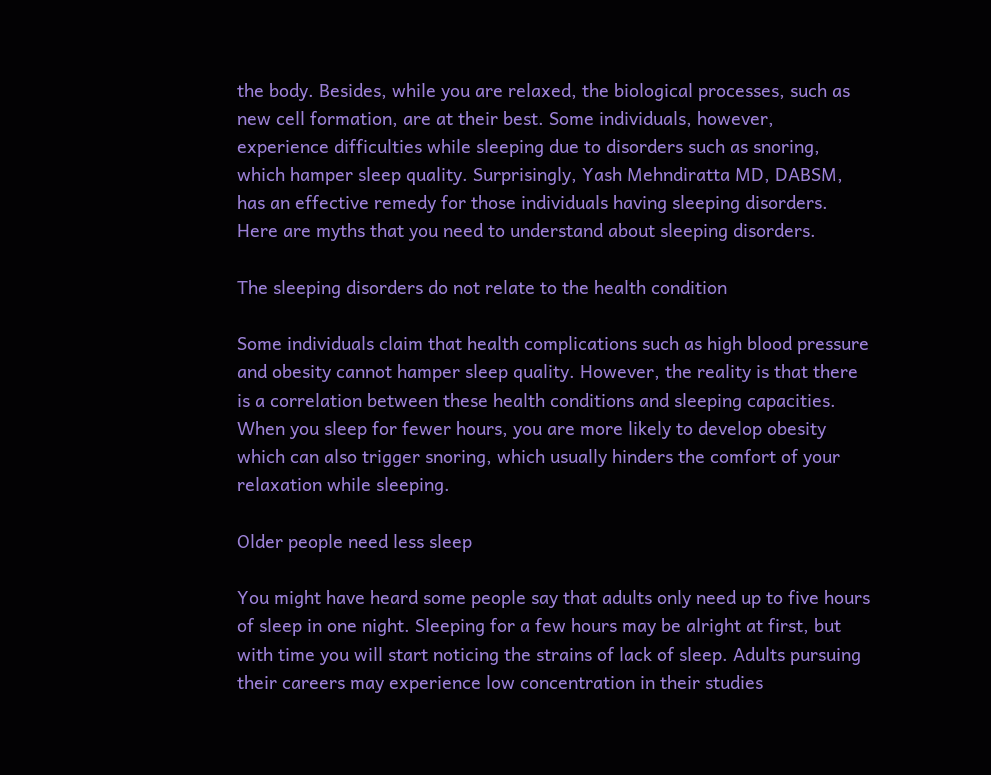the body. Besides, while you are relaxed, the biological processes, such as new cell formation, are at their best. Some individuals, however, experience difficulties while sleeping due to disorders such as snoring, which hamper sleep quality. Surprisingly, Yash Mehndiratta MD, DABSM, has an effective remedy for those individuals having sleeping disorders. Here are myths that you need to understand about sleeping disorders.

The sleeping disorders do not relate to the health condition

Some individuals claim that health complications such as high blood pressure and obesity cannot hamper sleep quality. However, the reality is that there is a correlation between these health conditions and sleeping capacities. When you sleep for fewer hours, you are more likely to develop obesity which can also trigger snoring, which usually hinders the comfort of your relaxation while sleeping.

Older people need less sleep

You might have heard some people say that adults only need up to five hours of sleep in one night. Sleeping for a few hours may be alright at first, but with time you will start noticing the strains of lack of sleep. Adults pursuing their careers may experience low concentration in their studies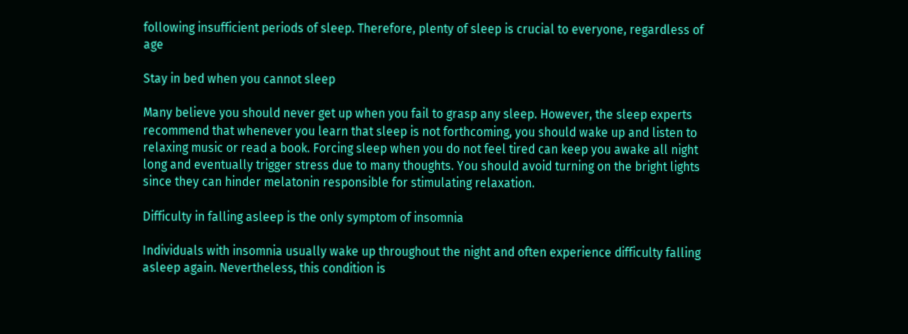following insufficient periods of sleep. Therefore, plenty of sleep is crucial to everyone, regardless of age

Stay in bed when you cannot sleep

Many believe you should never get up when you fail to grasp any sleep. However, the sleep experts recommend that whenever you learn that sleep is not forthcoming, you should wake up and listen to relaxing music or read a book. Forcing sleep when you do not feel tired can keep you awake all night long and eventually trigger stress due to many thoughts. You should avoid turning on the bright lights since they can hinder melatonin responsible for stimulating relaxation.

Difficulty in falling asleep is the only symptom of insomnia

Individuals with insomnia usually wake up throughout the night and often experience difficulty falling asleep again. Nevertheless, this condition is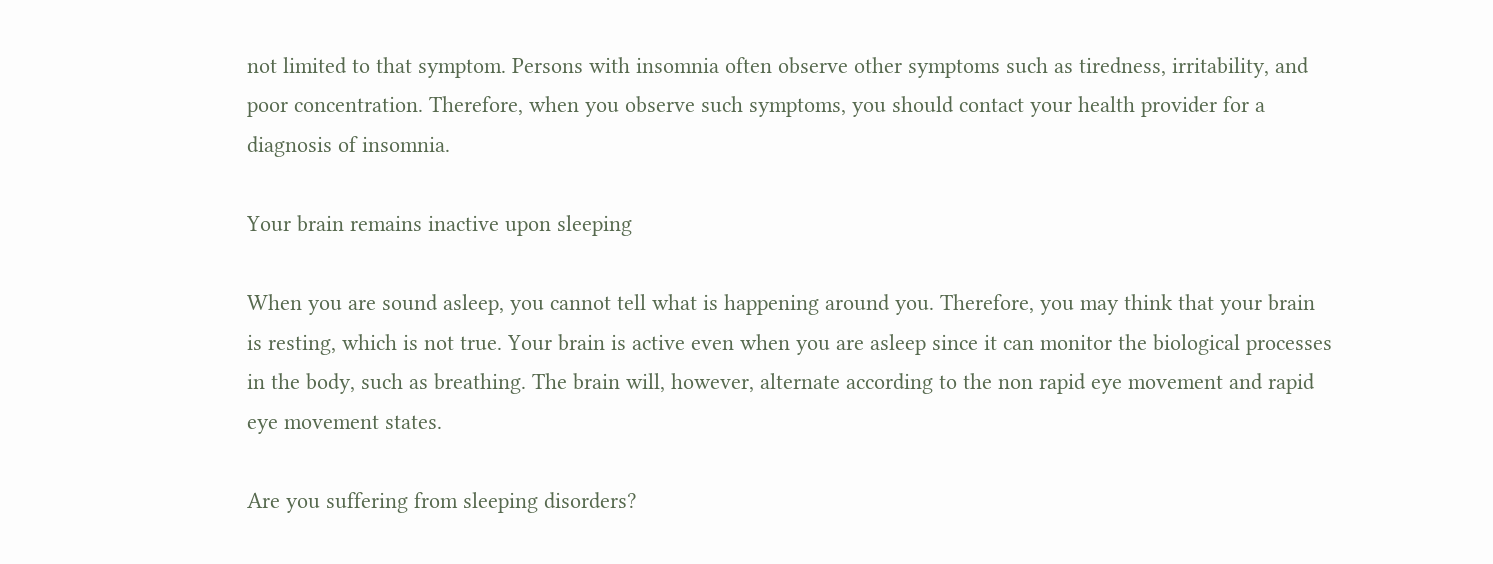not limited to that symptom. Persons with insomnia often observe other symptoms such as tiredness, irritability, and poor concentration. Therefore, when you observe such symptoms, you should contact your health provider for a diagnosis of insomnia.

Your brain remains inactive upon sleeping

When you are sound asleep, you cannot tell what is happening around you. Therefore, you may think that your brain is resting, which is not true. Your brain is active even when you are asleep since it can monitor the biological processes in the body, such as breathing. The brain will, however, alternate according to the non rapid eye movement and rapid eye movement states.

Are you suffering from sleeping disorders?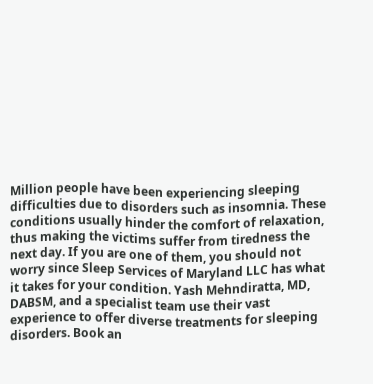Million people have been experiencing sleeping difficulties due to disorders such as insomnia. These conditions usually hinder the comfort of relaxation, thus making the victims suffer from tiredness the next day. If you are one of them, you should not worry since Sleep Services of Maryland LLC has what it takes for your condition. Yash Mehndiratta, MD, DABSM, and a specialist team use their vast experience to offer diverse treatments for sleeping disorders. Book an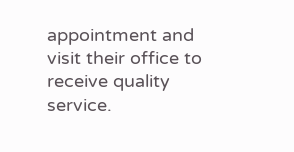appointment and visit their office to receive quality service.